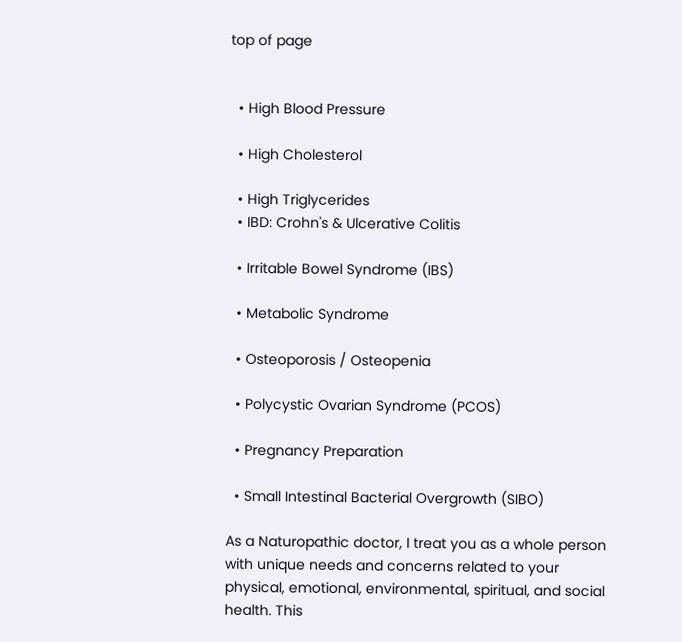top of page


  • High Blood Pressure

  • High Cholesterol

  • High Triglycerides
  • IBD: Crohn's & Ulcerative Colitis

  • Irritable Bowel Syndrome (IBS)

  • Metabolic Syndrome

  • Osteoporosis / Osteopenia

  • Polycystic Ovarian Syndrome (PCOS)

  • Pregnancy Preparation

  • Small Intestinal Bacterial Overgrowth (SIBO)

As a Naturopathic doctor, I treat you as a whole person with unique needs and concerns related to your physical, emotional, environmental, spiritual, and social health. This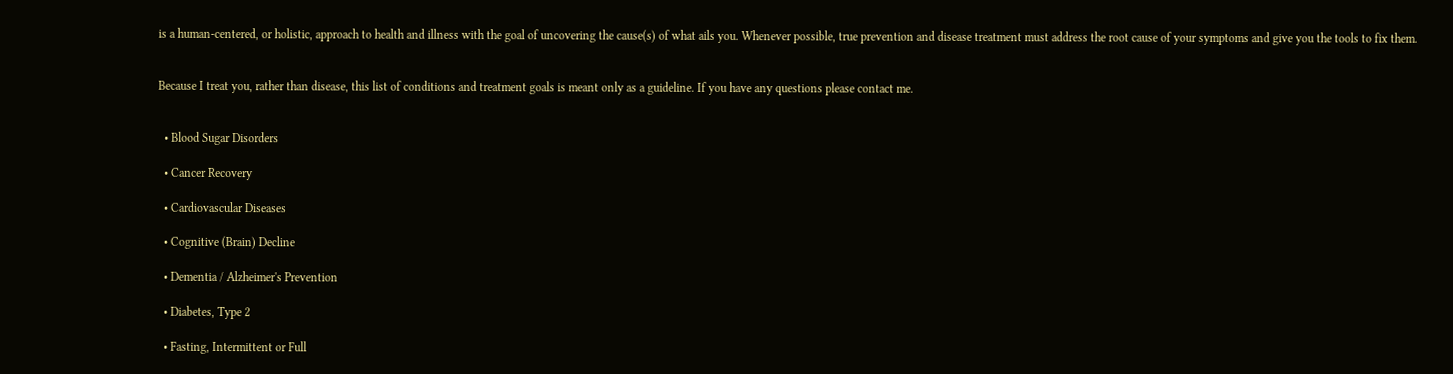is a human-centered, or holistic, approach to health and illness with the goal of uncovering the cause(s) of what ails you. Whenever possible, true prevention and disease treatment must address the root cause of your symptoms and give you the tools to fix them.


Because I treat you, rather than disease, this list of conditions and treatment goals is meant only as a guideline. If you have any questions please contact me.


  • Blood Sugar Disorders

  • Cancer Recovery

  • Cardiovascular Diseases

  • Cognitive (Brain) Decline

  • Dementia / Alzheimer's Prevention

  • Diabetes, Type 2

  • Fasting, Intermittent or Full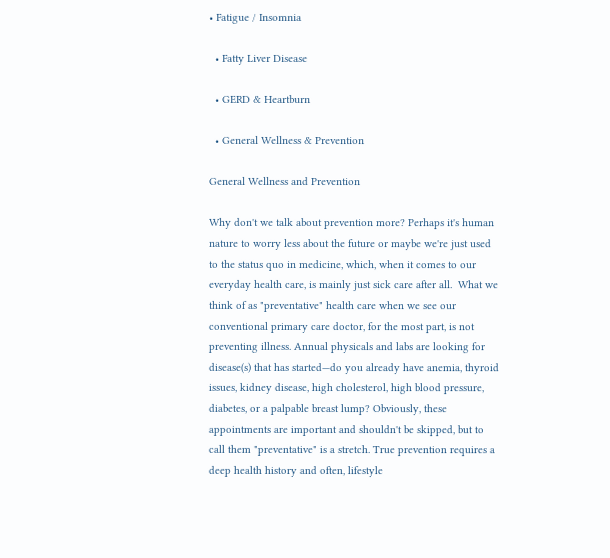• Fatigue / Insomnia

  • Fatty Liver Disease

  • GERD & Heartburn

  • General Wellness & Prevention

General Wellness and Prevention

Why don't we talk about prevention more? Perhaps it's human nature to worry less about the future or maybe we're just used to the status quo in medicine, which, when it comes to our everyday health care, is mainly just sick care after all.  What we think of as "preventative" health care when we see our conventional primary care doctor, for the most part, is not preventing illness. Annual physicals and labs are looking for disease(s) that has started—do you already have anemia, thyroid issues, kidney disease, high cholesterol, high blood pressure, diabetes, or a palpable breast lump? Obviously, these appointments are important and shouldn't be skipped, but to call them "preventative" is a stretch. True prevention requires a deep health history and often, lifestyle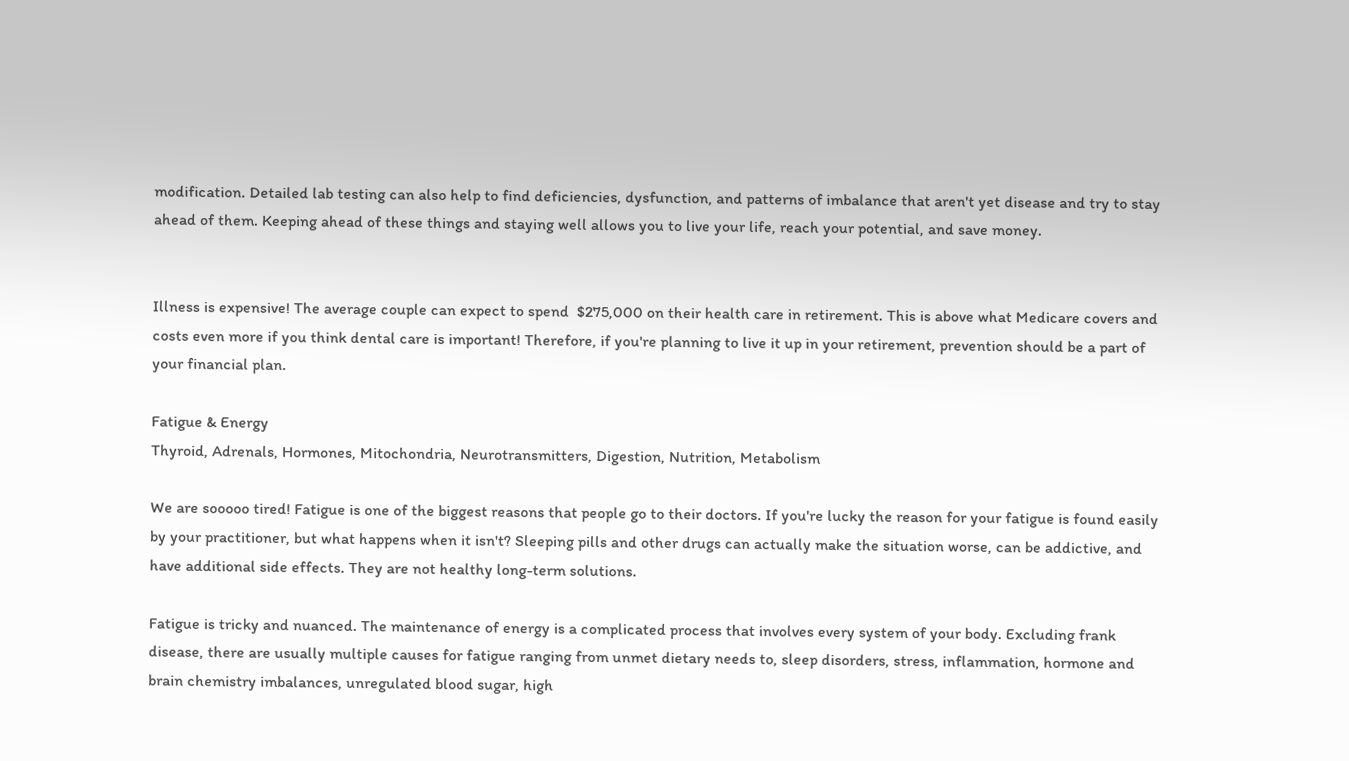modification. Detailed lab testing can also help to find deficiencies, dysfunction, and patterns of imbalance that aren't yet disease and try to stay ahead of them. Keeping ahead of these things and staying well allows you to live your life, reach your potential, and save money.


Illness is expensive! The average couple can expect to spend  $275,000 on their health care in retirement. This is above what Medicare covers and costs even more if you think dental care is important! Therefore, if you're planning to live it up in your retirement, prevention should be a part of your financial plan.

Fatigue & Energy
Thyroid, Adrenals, Hormones, Mitochondria, Neurotransmitters, Digestion, Nutrition, Metabolism

We are sooooo tired! Fatigue is one of the biggest reasons that people go to their doctors. If you're lucky the reason for your fatigue is found easily by your practitioner, but what happens when it isn't? Sleeping pills and other drugs can actually make the situation worse, can be addictive, and have additional side effects. They are not healthy long-term solutions.

Fatigue is tricky and nuanced. The maintenance of energy is a complicated process that involves every system of your body. Excluding frank disease, there are usually multiple causes for fatigue ranging from unmet dietary needs to, sleep disorders, stress, inflammation, hormone and brain chemistry imbalances, unregulated blood sugar, high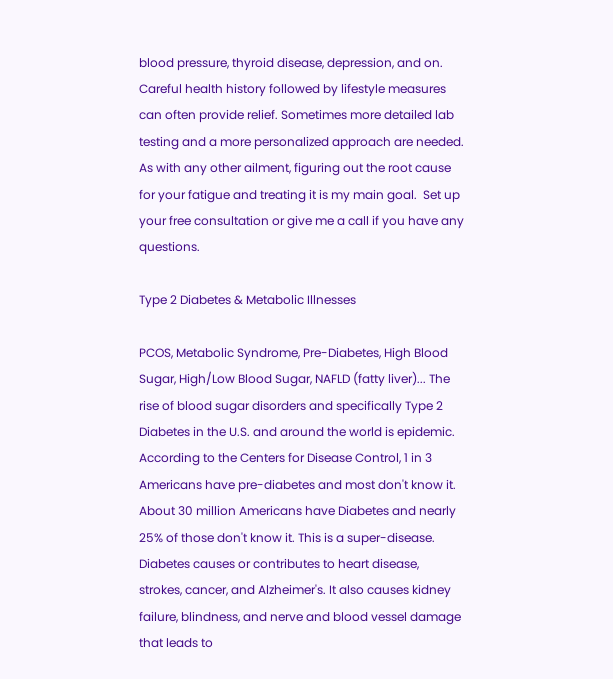blood pressure, thyroid disease, depression, and on. Careful health history followed by lifestyle measures can often provide relief. Sometimes more detailed lab testing and a more personalized approach are needed. As with any other ailment, figuring out the root cause for your fatigue and treating it is my main goal.  Set up your free consultation or give me a call if you have any questions.

Type 2 Diabetes & Metabolic Illnesses

PCOS, Metabolic Syndrome, Pre-Diabetes, High Blood Sugar, High/Low Blood Sugar, NAFLD (fatty liver)... The rise of blood sugar disorders and specifically Type 2 Diabetes in the U.S. and around the world is epidemic. According to the Centers for Disease Control, 1 in 3 Americans have pre-diabetes and most don't know it. About 30 million Americans have Diabetes and nearly 25% of those don't know it. This is a super-disease.  Diabetes causes or contributes to heart disease, strokes, cancer, and Alzheimer's. It also causes kidney failure, blindness, and nerve and blood vessel damage that leads to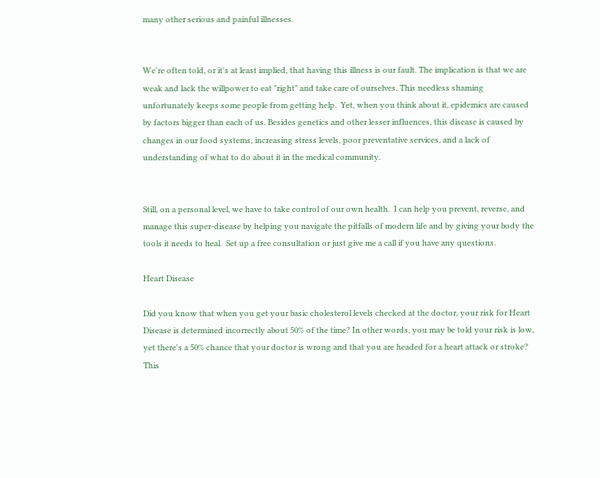many other serious and painful illnesses.


We're often told, or it's at least implied, that having this illness is our fault. The implication is that we are weak and lack the willpower to eat "right" and take care of ourselves. This needless shaming unfortunately keeps some people from getting help.  Yet, when you think about it, epidemics are caused by factors bigger than each of us. Besides genetics and other lesser influences, this disease is caused by changes in our food systems, increasing stress levels, poor preventative services, and a lack of understanding of what to do about it in the medical community.


Still, on a personal level, we have to take control of our own health.  I can help you prevent, reverse, and manage this super-disease by helping you navigate the pitfalls of modern life and by giving your body the tools it needs to heal.  Set up a free consultation or just give me a call if you have any questions.

Heart Disease

Did you know that when you get your basic cholesterol levels checked at the doctor, your risk for Heart Disease is determined incorrectly about 50% of the time? In other words, you may be told your risk is low, yet there's a 50% chance that your doctor is wrong and that you are headed for a heart attack or stroke? This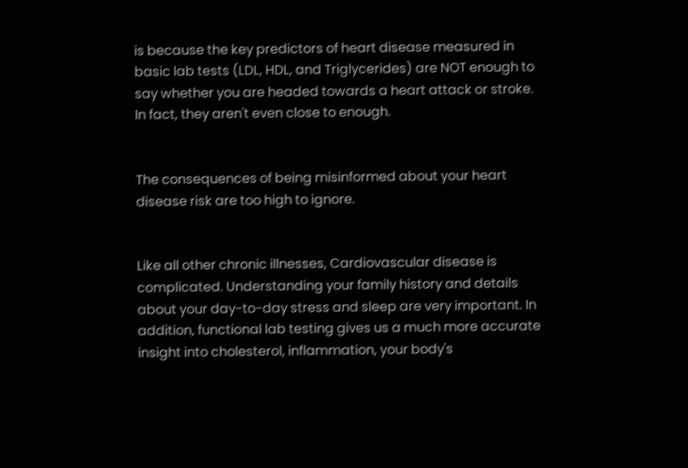is because the key predictors of heart disease measured in basic lab tests (LDL, HDL, and Triglycerides) are NOT enough to say whether you are headed towards a heart attack or stroke. In fact, they aren't even close to enough.


The consequences of being misinformed about your heart disease risk are too high to ignore.


Like all other chronic illnesses, Cardiovascular disease is complicated. Understanding your family history and details about your day-to-day stress and sleep are very important. In addition, functional lab testing gives us a much more accurate insight into cholesterol, inflammation, your body's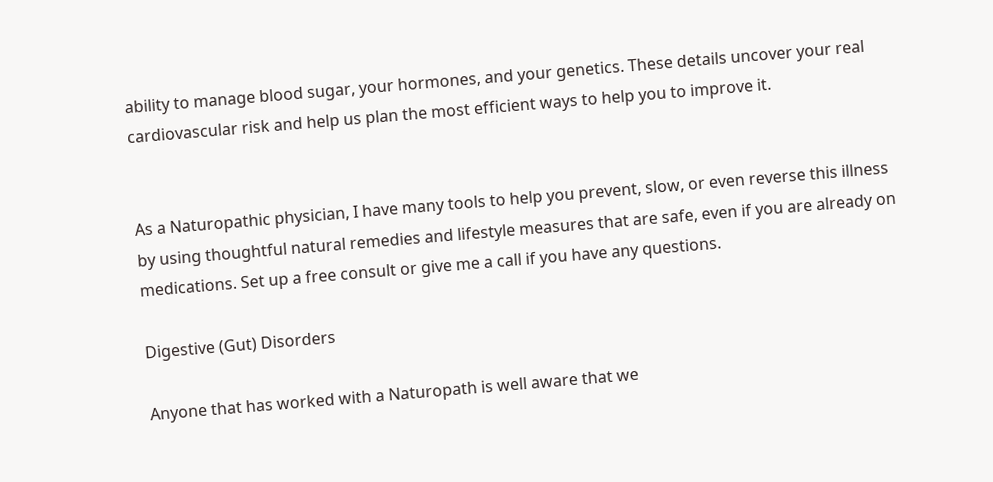ability to manage blood sugar, your hormones, and your genetics. These details uncover your real cardiovascular risk and help us plan the most efficient ways to help you to improve it.


As a Naturopathic physician, I have many tools to help you prevent, slow, or even reverse this illness by using thoughtful natural remedies and lifestyle measures that are safe, even if you are already on medications. Set up a free consult or give me a call if you have any questions.

Digestive (Gut) Disorders

Anyone that has worked with a Naturopath is well aware that we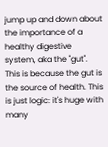jump up and down about the importance of a healthy digestive system, aka the "gut". This is because the gut is the source of health. This is just logic: it's huge with many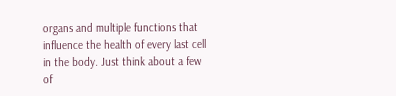organs and multiple functions that influence the health of every last cell in the body. Just think about a few of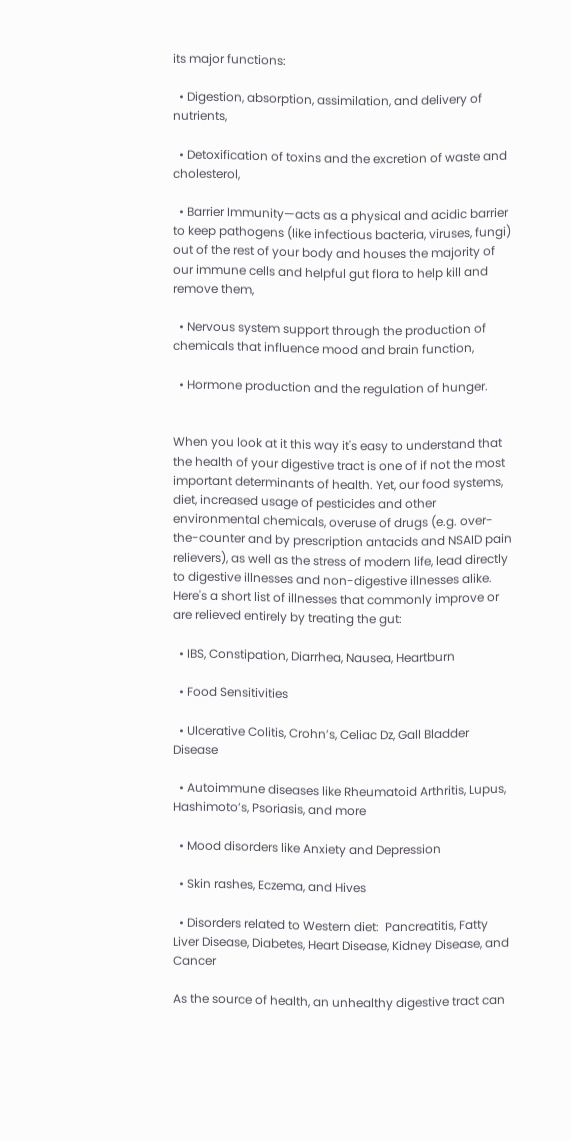its major functions:

  • Digestion, absorption, assimilation, and delivery of nutrients,

  • Detoxification of toxins and the excretion of waste and cholesterol,

  • Barrier Immunity—acts as a physical and acidic barrier to keep pathogens (like infectious bacteria, viruses, fungi) out of the rest of your body and houses the majority of our immune cells and helpful gut flora to help kill and remove them,

  • Nervous system support through the production of chemicals that influence mood and brain function,

  • Hormone production and the regulation of hunger.


When you look at it this way it's easy to understand that the health of your digestive tract is one of if not the most important determinants of health. Yet, our food systems, diet, increased usage of pesticides and other environmental chemicals, overuse of drugs (e.g. over-the-counter and by prescription antacids and NSAID pain relievers), as well as the stress of modern life, lead directly to digestive illnesses and non-digestive illnesses alike. Here's a short list of illnesses that commonly improve or are relieved entirely by treating the gut:

  • IBS, Constipation, Diarrhea, Nausea, Heartburn

  • Food Sensitivities

  • Ulcerative Colitis, Crohn’s, Celiac Dz, Gall Bladder Disease

  • Autoimmune diseases like Rheumatoid Arthritis, Lupus, Hashimoto’s, Psoriasis, and more

  • Mood disorders like Anxiety and Depression

  • Skin rashes, Eczema, and Hives

  • Disorders related to Western diet:  Pancreatitis, Fatty Liver Disease, Diabetes, Heart Disease, Kidney Disease, and Cancer

As the source of health, an unhealthy digestive tract can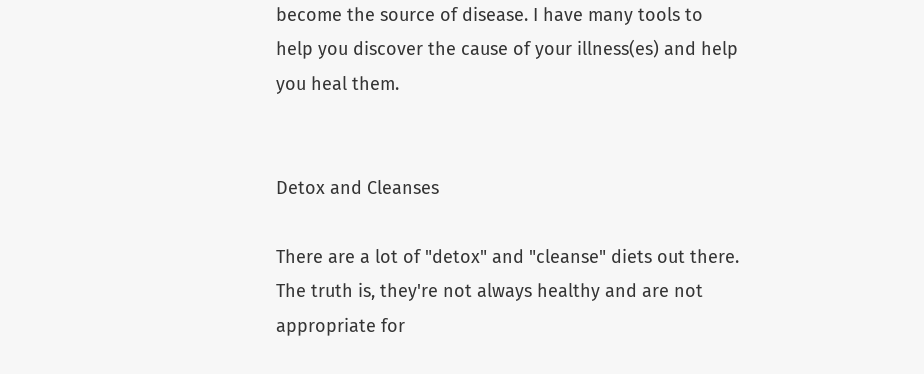become the source of disease. I have many tools to help you discover the cause of your illness(es) and help you heal them.


Detox and Cleanses

There are a lot of "detox" and "cleanse" diets out there. The truth is, they're not always healthy and are not appropriate for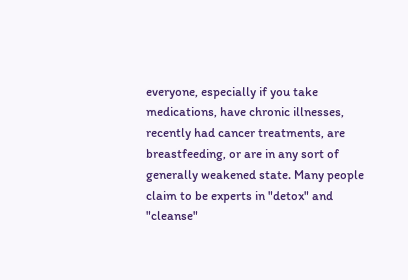everyone, especially if you take medications, have chronic illnesses, recently had cancer treatments, are breastfeeding, or are in any sort of generally weakened state. Many people claim to be experts in "detox" and "cleanse"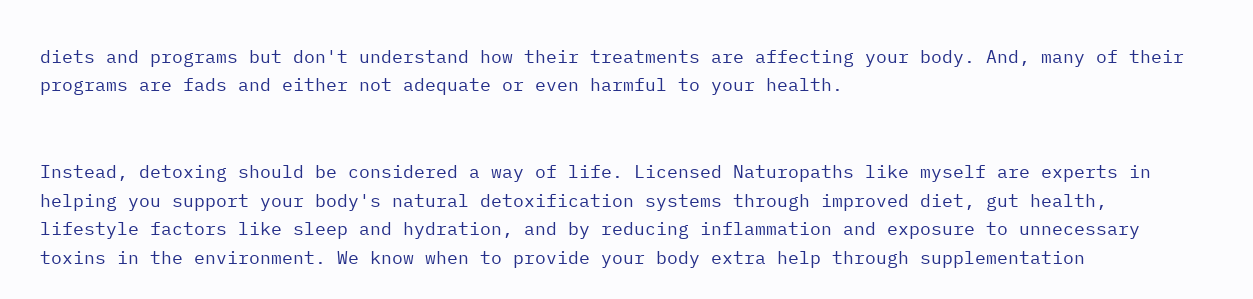diets and programs but don't understand how their treatments are affecting your body. And, many of their programs are fads and either not adequate or even harmful to your health.


Instead, detoxing should be considered a way of life. Licensed Naturopaths like myself are experts in helping you support your body's natural detoxification systems through improved diet, gut health, lifestyle factors like sleep and hydration, and by reducing inflammation and exposure to unnecessary toxins in the environment. We know when to provide your body extra help through supplementation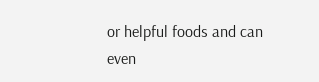or helpful foods and can even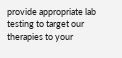provide appropriate lab testing to target our therapies to your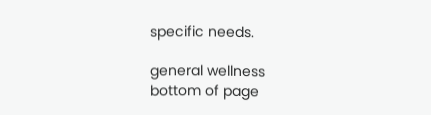specific needs.

general wellness
bottom of page